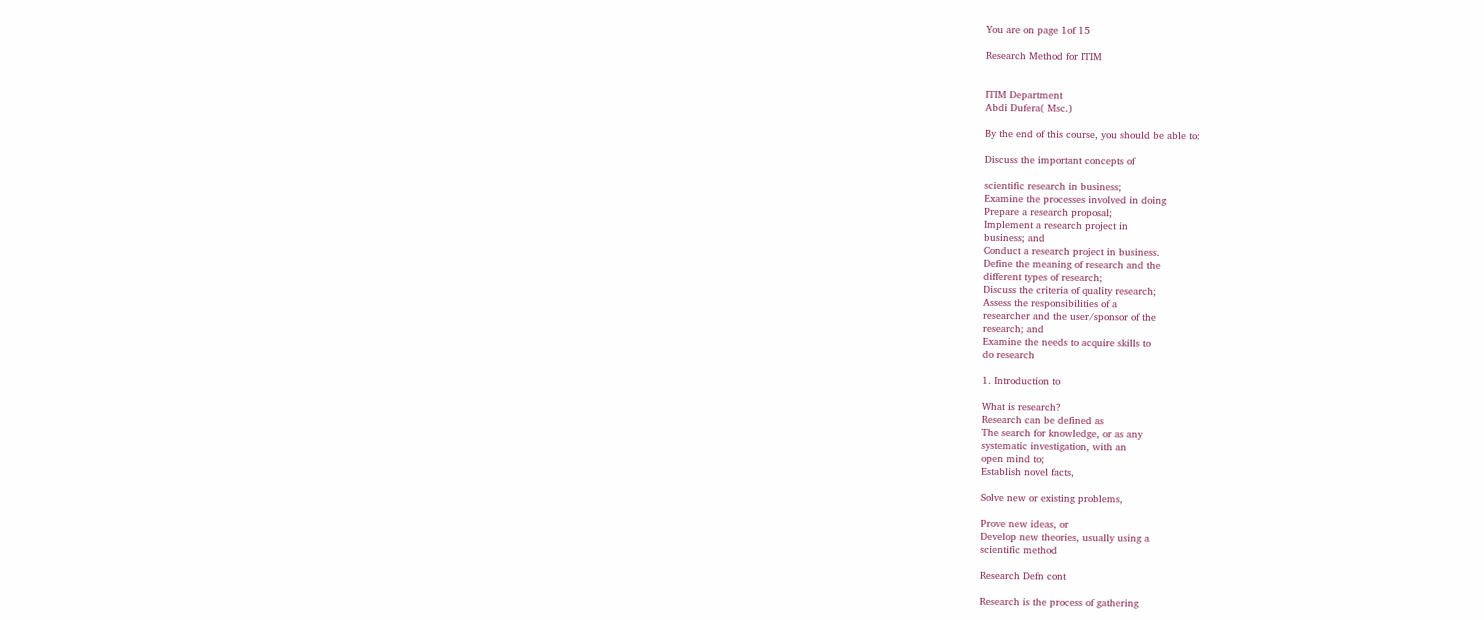You are on page 1of 15

Research Method for ITIM


ITIM Department
Abdi Dufera( Msc.)

By the end of this course, you should be able to:

Discuss the important concepts of

scientific research in business;
Examine the processes involved in doing
Prepare a research proposal;
Implement a research project in
business; and
Conduct a research project in business.
Define the meaning of research and the
different types of research;
Discuss the criteria of quality research;
Assess the responsibilities of a
researcher and the user/sponsor of the
research; and
Examine the needs to acquire skills to
do research

1. Introduction to

What is research?
Research can be defined as
The search for knowledge, or as any
systematic investigation, with an
open mind to;
Establish novel facts,

Solve new or existing problems,

Prove new ideas, or
Develop new theories, usually using a
scientific method

Research Defn cont

Research is the process of gathering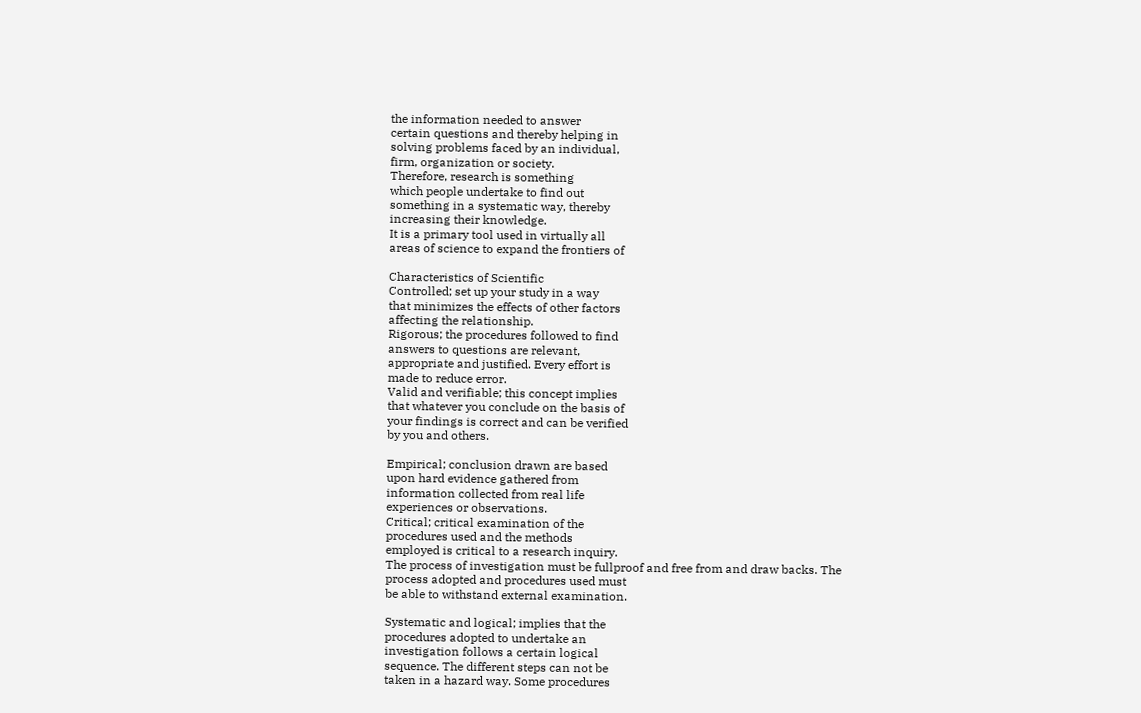the information needed to answer
certain questions and thereby helping in
solving problems faced by an individual,
firm, organization or society.
Therefore, research is something
which people undertake to find out
something in a systematic way, thereby
increasing their knowledge.
It is a primary tool used in virtually all
areas of science to expand the frontiers of

Characteristics of Scientific
Controlled; set up your study in a way
that minimizes the effects of other factors
affecting the relationship.
Rigorous; the procedures followed to find
answers to questions are relevant,
appropriate and justified. Every effort is
made to reduce error.
Valid and verifiable; this concept implies
that whatever you conclude on the basis of
your findings is correct and can be verified
by you and others.

Empirical; conclusion drawn are based
upon hard evidence gathered from
information collected from real life
experiences or observations.
Critical; critical examination of the
procedures used and the methods
employed is critical to a research inquiry.
The process of investigation must be fullproof and free from and draw backs. The
process adopted and procedures used must
be able to withstand external examination.

Systematic and logical; implies that the
procedures adopted to undertake an
investigation follows a certain logical
sequence. The different steps can not be
taken in a hazard way. Some procedures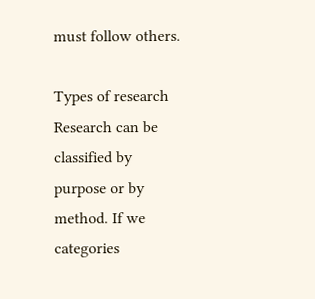must follow others.

Types of research
Research can be classified by
purpose or by method. If we
categories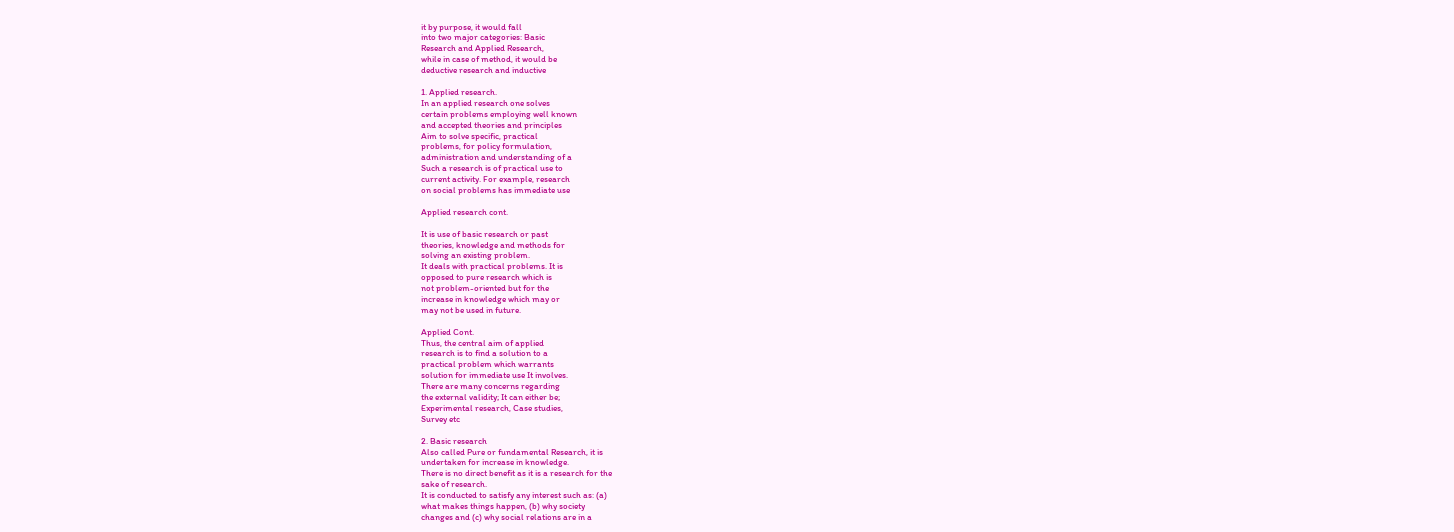it by purpose, it would fall
into two major categories: Basic
Research and Applied Research,
while in case of method, it would be
deductive research and inductive

1. Applied research.
In an applied research one solves
certain problems employing well known
and accepted theories and principles
Aim to solve specific, practical
problems, for policy formulation,
administration and understanding of a
Such a research is of practical use to
current activity. For example, research
on social problems has immediate use

Applied research cont.

It is use of basic research or past
theories, knowledge and methods for
solving an existing problem.
It deals with practical problems. It is
opposed to pure research which is
not problem-oriented but for the
increase in knowledge which may or
may not be used in future.

Applied Cont.
Thus, the central aim of applied
research is to find a solution to a
practical problem which warrants
solution for immediate use It involves.
There are many concerns regarding
the external validity; It can either be;
Experimental research, Case studies,
Survey etc

2. Basic research
Also called Pure or fundamental Research, it is
undertaken for increase in knowledge.
There is no direct benefit as it is a research for the
sake of research.
It is conducted to satisfy any interest such as: (a)
what makes things happen, (b) why society
changes and (c) why social relations are in a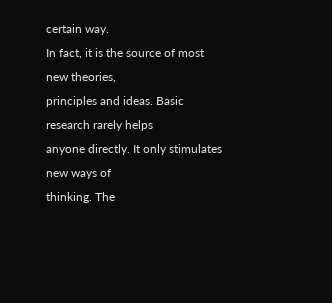certain way.
In fact, it is the source of most new theories,
principles and ideas. Basic research rarely helps
anyone directly. It only stimulates new ways of
thinking. The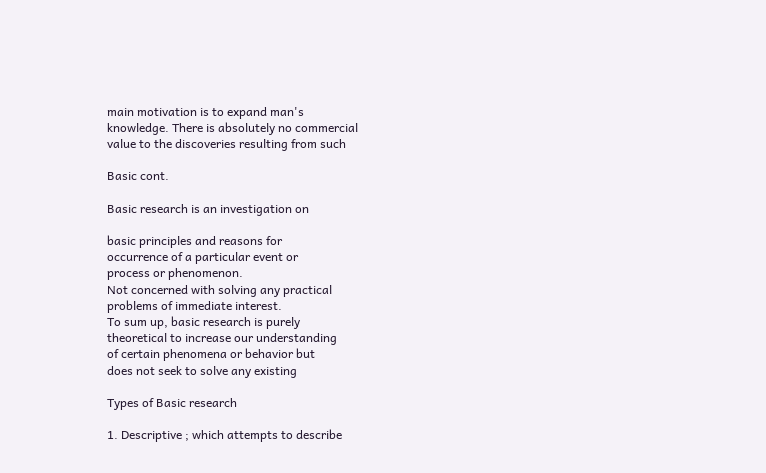main motivation is to expand man's
knowledge. There is absolutely no commercial
value to the discoveries resulting from such

Basic cont.

Basic research is an investigation on

basic principles and reasons for
occurrence of a particular event or
process or phenomenon.
Not concerned with solving any practical
problems of immediate interest.
To sum up, basic research is purely
theoretical to increase our understanding
of certain phenomena or behavior but
does not seek to solve any existing

Types of Basic research

1. Descriptive ; which attempts to describe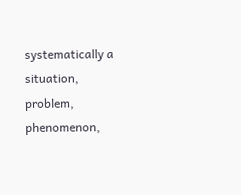systematically a situation, problem, phenomenon,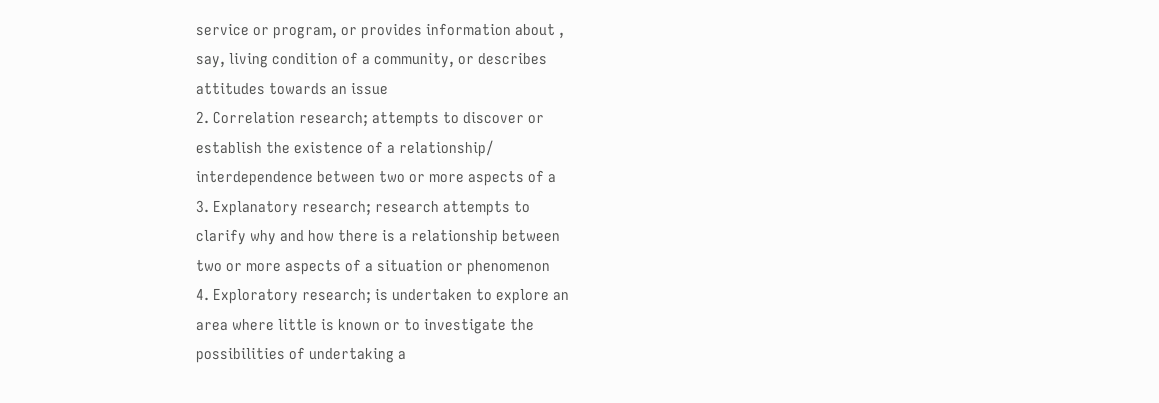service or program, or provides information about ,
say, living condition of a community, or describes
attitudes towards an issue
2. Correlation research; attempts to discover or
establish the existence of a relationship/
interdependence between two or more aspects of a
3. Explanatory research; research attempts to
clarify why and how there is a relationship between
two or more aspects of a situation or phenomenon
4. Exploratory research; is undertaken to explore an
area where little is known or to investigate the
possibilities of undertaking a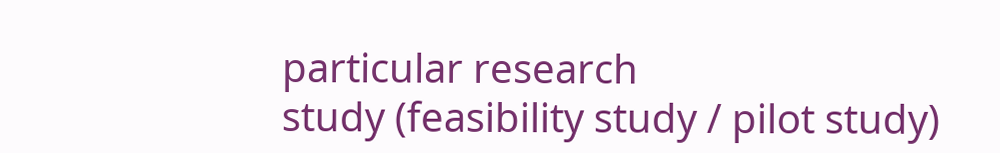particular research
study (feasibility study / pilot study)